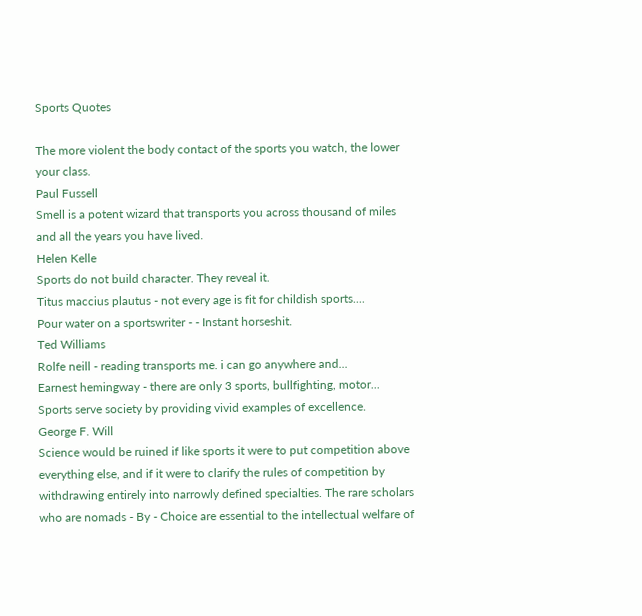Sports Quotes

The more violent the body contact of the sports you watch, the lower your class.
Paul Fussell
Smell is a potent wizard that transports you across thousand of miles and all the years you have lived.
Helen Kelle
Sports do not build character. They reveal it.
Titus maccius plautus - not every age is fit for childish sports....
Pour water on a sportswriter - - Instant horseshit.
Ted Williams
Rolfe neill - reading transports me. i can go anywhere and...
Earnest hemingway - there are only 3 sports, bullfighting, motor...
Sports serve society by providing vivid examples of excellence.
George F. Will
Science would be ruined if like sports it were to put competition above everything else, and if it were to clarify the rules of competition by withdrawing entirely into narrowly defined specialties. The rare scholars who are nomads - By - Choice are essential to the intellectual welfare of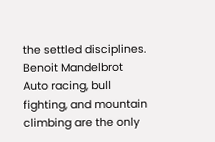the settled disciplines.
Benoit Mandelbrot
Auto racing, bull fighting, and mountain climbing are the only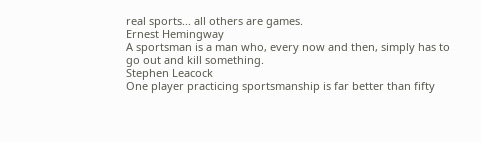real sports... all others are games.
Ernest Hemingway
A sportsman is a man who, every now and then, simply has to go out and kill something.
Stephen Leacock
One player practicing sportsmanship is far better than fifty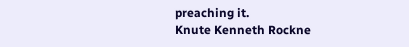preaching it.
Knute Kenneth Rockne